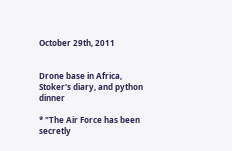October 29th, 2011


Drone base in Africa, Stoker's diary, and python dinner

* "The Air Force has been secretly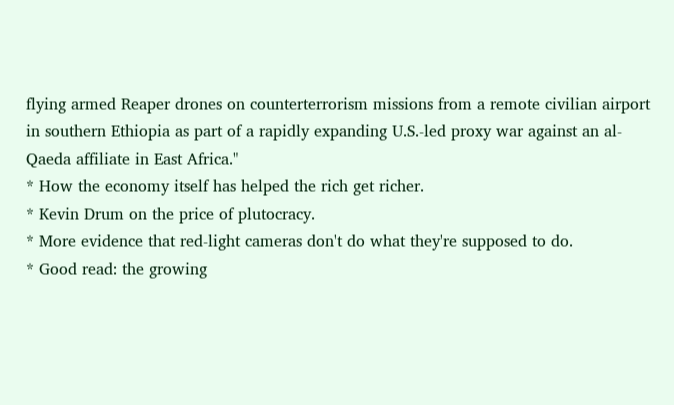flying armed Reaper drones on counterterrorism missions from a remote civilian airport in southern Ethiopia as part of a rapidly expanding U.S.-led proxy war against an al-Qaeda affiliate in East Africa."
* How the economy itself has helped the rich get richer.
* Kevin Drum on the price of plutocracy.
* More evidence that red-light cameras don't do what they're supposed to do.
* Good read: the growing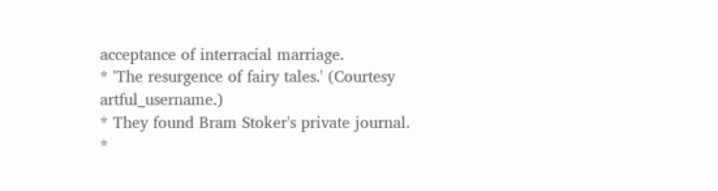acceptance of interracial marriage.
* 'The resurgence of fairy tales.' (Courtesy artful_username.)
* They found Bram Stoker's private journal.
*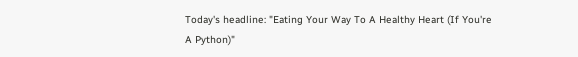Today's headline: "Eating Your Way To A Healthy Heart (If You're A Python)"